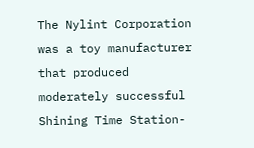The Nylint Corporation was a toy manufacturer that produced moderately successful Shining Time Station-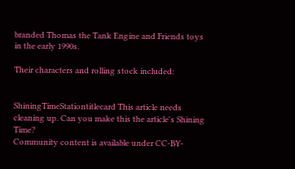branded Thomas the Tank Engine and Friends toys in the early 1990s.

Their characters and rolling stock included:


ShiningTimeStationtitlecard This article needs cleaning up. Can you make this the article's Shining Time?
Community content is available under CC-BY-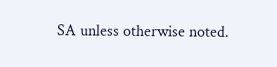SA unless otherwise noted.